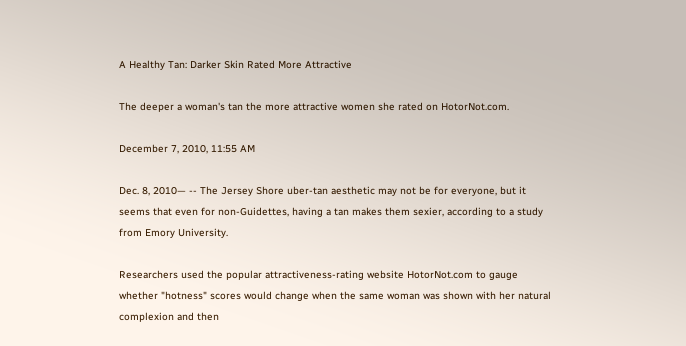A Healthy Tan: Darker Skin Rated More Attractive

The deeper a woman's tan the more attractive women she rated on HotorNot.com.

December 7, 2010, 11:55 AM

Dec. 8, 2010— -- The Jersey Shore uber-tan aesthetic may not be for everyone, but it seems that even for non-Guidettes, having a tan makes them sexier, according to a study from Emory University.

Researchers used the popular attractiveness-rating website HotorNot.com to gauge whether "hotness" scores would change when the same woman was shown with her natural complexion and then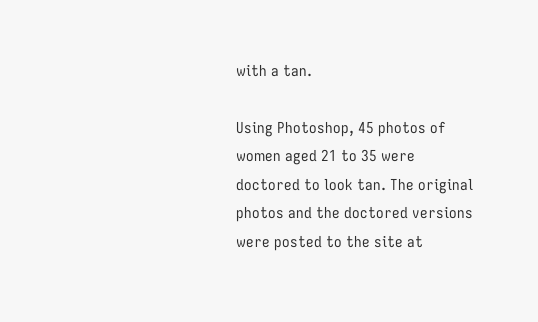with a tan.

Using Photoshop, 45 photos of women aged 21 to 35 were doctored to look tan. The original photos and the doctored versions were posted to the site at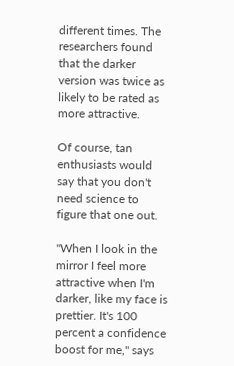different times. The researchers found that the darker version was twice as likely to be rated as more attractive.

Of course, tan enthusiasts would say that you don't need science to figure that one out.

"When I look in the mirror I feel more attractive when I'm darker, like my face is prettier. It's 100 percent a confidence boost for me," says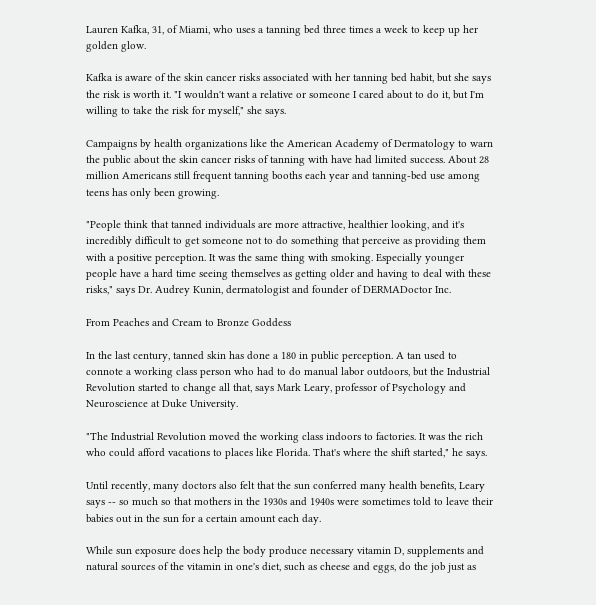Lauren Kafka, 31, of Miami, who uses a tanning bed three times a week to keep up her golden glow.

Kafka is aware of the skin cancer risks associated with her tanning bed habit, but she says the risk is worth it. "I wouldn't want a relative or someone I cared about to do it, but I'm willing to take the risk for myself," she says.

Campaigns by health organizations like the American Academy of Dermatology to warn the public about the skin cancer risks of tanning with have had limited success. About 28 million Americans still frequent tanning booths each year and tanning-bed use among teens has only been growing.

"People think that tanned individuals are more attractive, healthier looking, and it's incredibly difficult to get someone not to do something that perceive as providing them with a positive perception. It was the same thing with smoking. Especially younger people have a hard time seeing themselves as getting older and having to deal with these risks," says Dr. Audrey Kunin, dermatologist and founder of DERMADoctor Inc.

From Peaches and Cream to Bronze Goddess

In the last century, tanned skin has done a 180 in public perception. A tan used to connote a working class person who had to do manual labor outdoors, but the Industrial Revolution started to change all that, says Mark Leary, professor of Psychology and Neuroscience at Duke University.

"The Industrial Revolution moved the working class indoors to factories. It was the rich who could afford vacations to places like Florida. That's where the shift started," he says.

Until recently, many doctors also felt that the sun conferred many health benefits, Leary says -- so much so that mothers in the 1930s and 1940s were sometimes told to leave their babies out in the sun for a certain amount each day.

While sun exposure does help the body produce necessary vitamin D, supplements and natural sources of the vitamin in one's diet, such as cheese and eggs, do the job just as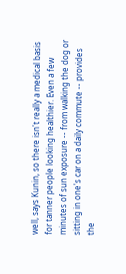well, says Kunin, so there isn't really a medical basis for tanner people looking healthier. Even a few minutes of sun exposure -- from walking the dog or sitting in one's car on a daily commute -- provides the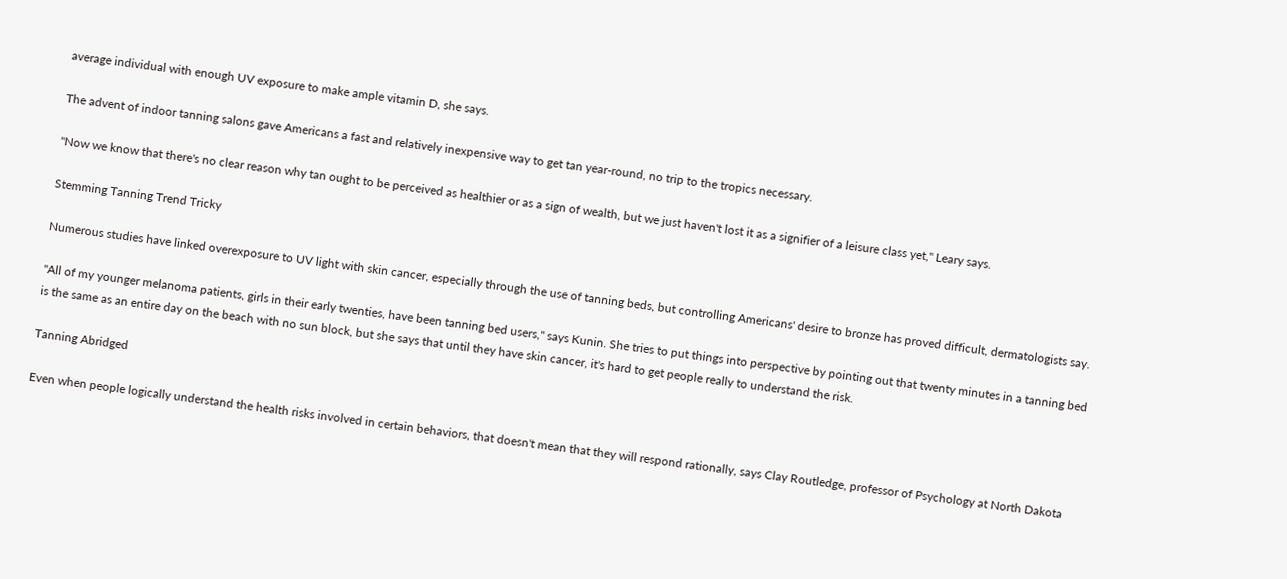average individual with enough UV exposure to make ample vitamin D, she says.

The advent of indoor tanning salons gave Americans a fast and relatively inexpensive way to get tan year-round, no trip to the tropics necessary.

"Now we know that there's no clear reason why tan ought to be perceived as healthier or as a sign of wealth, but we just haven't lost it as a signifier of a leisure class yet," Leary says.

Stemming Tanning Trend Tricky

Numerous studies have linked overexposure to UV light with skin cancer, especially through the use of tanning beds, but controlling Americans' desire to bronze has proved difficult, dermatologists say.

"All of my younger melanoma patients, girls in their early twenties, have been tanning bed users," says Kunin. She tries to put things into perspective by pointing out that twenty minutes in a tanning bed is the same as an entire day on the beach with no sun block, but she says that until they have skin cancer, it's hard to get people really to understand the risk.

Tanning Abridged

Even when people logically understand the health risks involved in certain behaviors, that doesn't mean that they will respond rationally, says Clay Routledge, professor of Psychology at North Dakota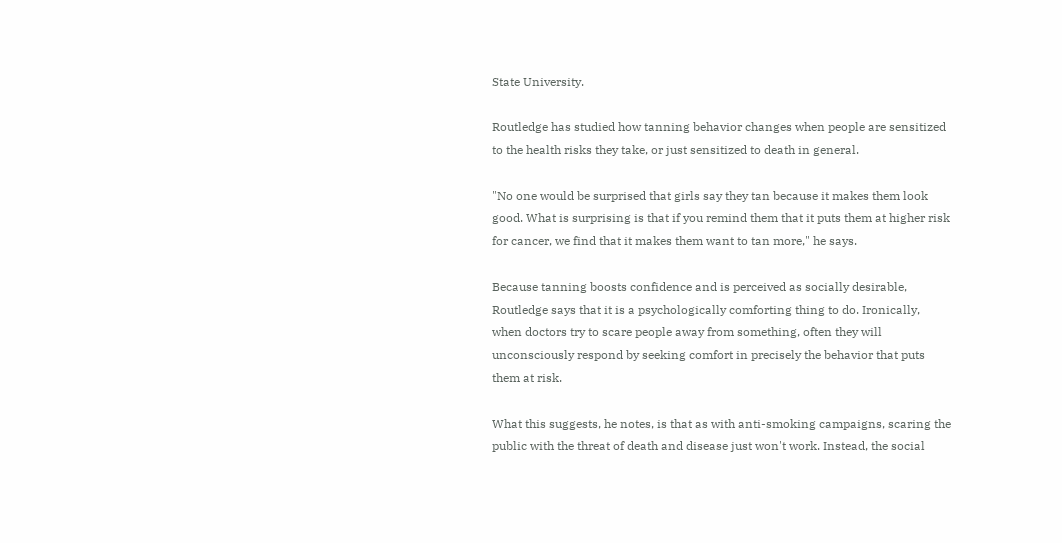State University.

Routledge has studied how tanning behavior changes when people are sensitized to the health risks they take, or just sensitized to death in general.

"No one would be surprised that girls say they tan because it makes them look good. What is surprising is that if you remind them that it puts them at higher risk for cancer, we find that it makes them want to tan more," he says.

Because tanning boosts confidence and is perceived as socially desirable, Routledge says that it is a psychologically comforting thing to do. Ironically, when doctors try to scare people away from something, often they will unconsciously respond by seeking comfort in precisely the behavior that puts them at risk.

What this suggests, he notes, is that as with anti-smoking campaigns, scaring the public with the threat of death and disease just won't work. Instead, the social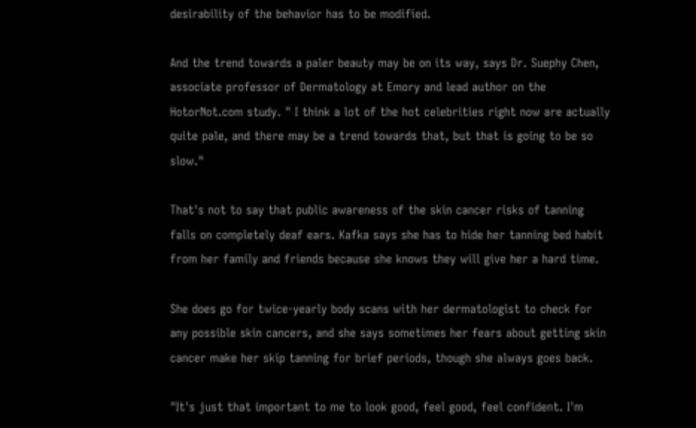desirability of the behavior has to be modified.

And the trend towards a paler beauty may be on its way, says Dr. Suephy Chen, associate professor of Dermatology at Emory and lead author on the HotorNot.com study. " I think a lot of the hot celebrities right now are actually quite pale, and there may be a trend towards that, but that is going to be so slow."

That's not to say that public awareness of the skin cancer risks of tanning falls on completely deaf ears. Kafka says she has to hide her tanning bed habit from her family and friends because she knows they will give her a hard time.

She does go for twice-yearly body scans with her dermatologist to check for any possible skin cancers, and she says sometimes her fears about getting skin cancer make her skip tanning for brief periods, though she always goes back.

"It's just that important to me to look good, feel good, feel confident. I'm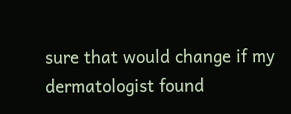sure that would change if my dermatologist found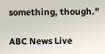something, though."

ABC News Live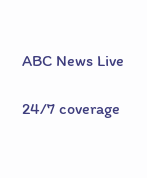ABC News Live

24/7 coverage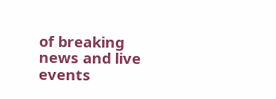of breaking news and live events